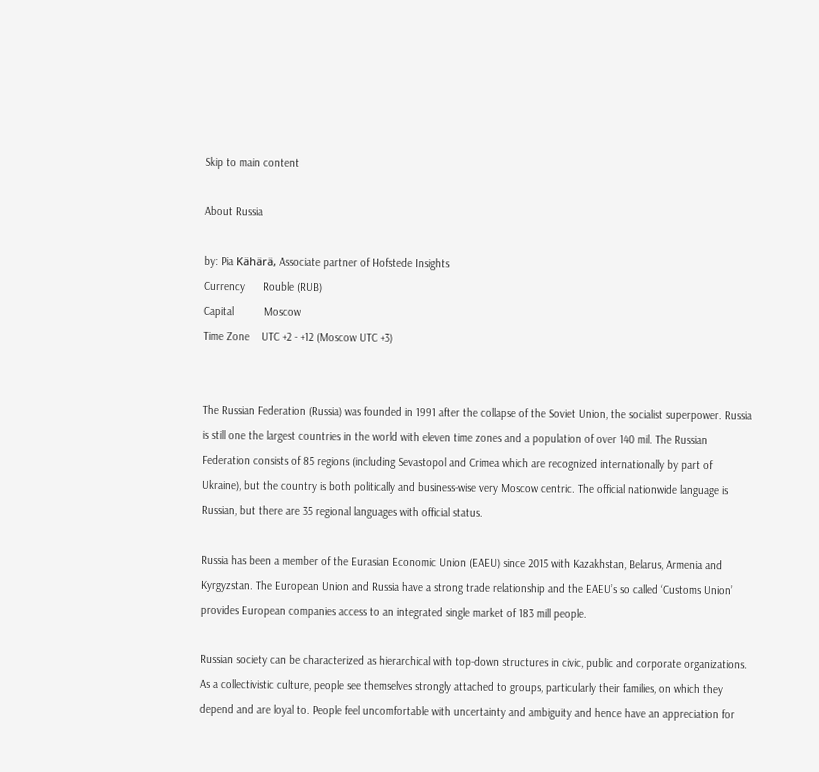Skip to main content

About Russia

by: Pia Kähärä, Associate partner of Hofstede Insights
Currency      Rouble (RUB)
Capital          Moscow
Time Zone    UTC +2 - +12 (Moscow UTC +3)


The Russian Federation (Russia) was founded in 1991 after the collapse of the Soviet Union, the socialist superpower. Russia is still one the largest countries in the world with eleven time zones and a population of over 140 mil. The Russian Federation consists of 85 regions (including Sevastopol and Crimea which are recognized internationally by part of Ukraine), but the country is both politically and business-wise very Moscow centric. The official nationwide language is Russian, but there are 35 regional languages with official status.

Russia has been a member of the Eurasian Economic Union (EAEU) since 2015 with Kazakhstan, Belarus, Armenia and Kyrgyzstan. The European Union and Russia have a strong trade relationship and the EAEU’s so called ‘Customs Union’ provides European companies access to an integrated single market of 183 mill people.

Russian society can be characterized as hierarchical with top-down structures in civic, public and corporate organizations. As a collectivistic culture, people see themselves strongly attached to groups, particularly their families, on which they depend and are loyal to. People feel uncomfortable with uncertainty and ambiguity and hence have an appreciation for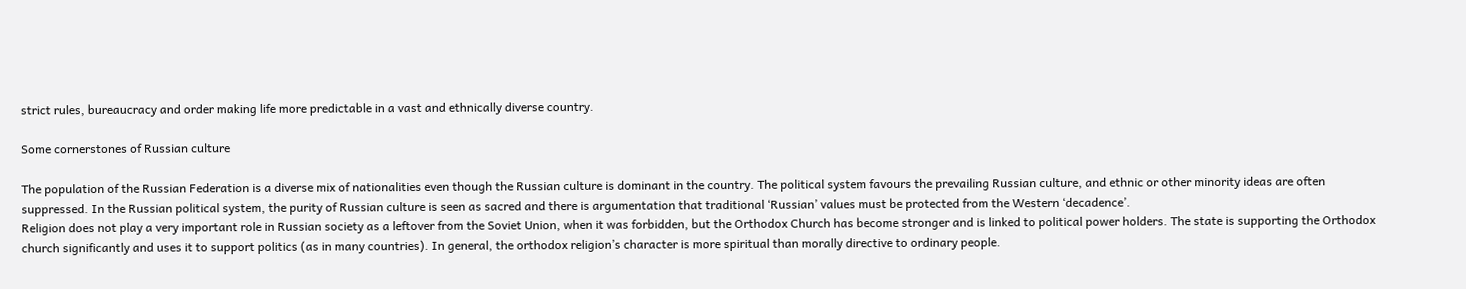strict rules, bureaucracy and order making life more predictable in a vast and ethnically diverse country.

Some cornerstones of Russian culture

The population of the Russian Federation is a diverse mix of nationalities even though the Russian culture is dominant in the country. The political system favours the prevailing Russian culture, and ethnic or other minority ideas are often suppressed. In the Russian political system, the purity of Russian culture is seen as sacred and there is argumentation that traditional ‘Russian’ values must be protected from the Western ‘decadence’.
Religion does not play a very important role in Russian society as a leftover from the Soviet Union, when it was forbidden, but the Orthodox Church has become stronger and is linked to political power holders. The state is supporting the Orthodox church significantly and uses it to support politics (as in many countries). In general, the orthodox religion’s character is more spiritual than morally directive to ordinary people.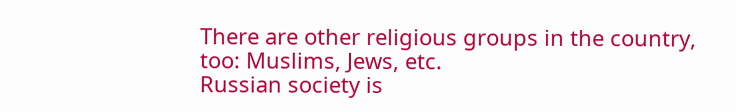There are other religious groups in the country, too: Muslims, Jews, etc.
Russian society is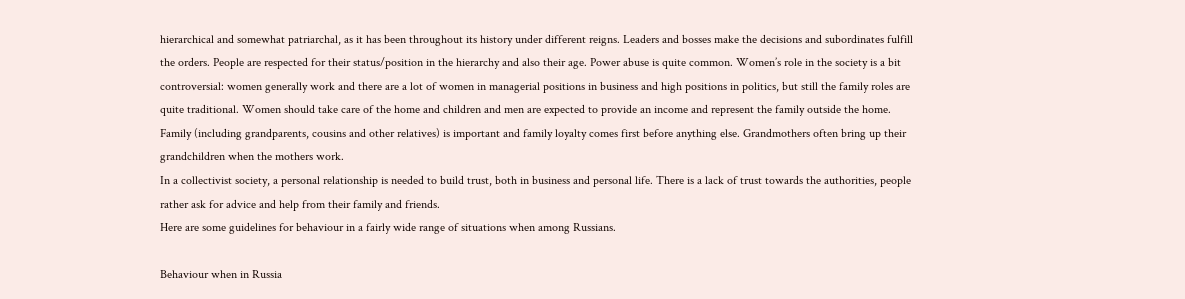hierarchical and somewhat patriarchal, as it has been throughout its history under different reigns. Leaders and bosses make the decisions and subordinates fulfill the orders. People are respected for their status/position in the hierarchy and also their age. Power abuse is quite common. Women’s role in the society is a bit controversial: women generally work and there are a lot of women in managerial positions in business and high positions in politics, but still the family roles are quite traditional. Women should take care of the home and children and men are expected to provide an income and represent the family outside the home.
Family (including grandparents, cousins and other relatives) is important and family loyalty comes first before anything else. Grandmothers often bring up their grandchildren when the mothers work.
In a collectivist society, a personal relationship is needed to build trust, both in business and personal life. There is a lack of trust towards the authorities, people rather ask for advice and help from their family and friends.
Here are some guidelines for behaviour in a fairly wide range of situations when among Russians.

Behaviour when in Russia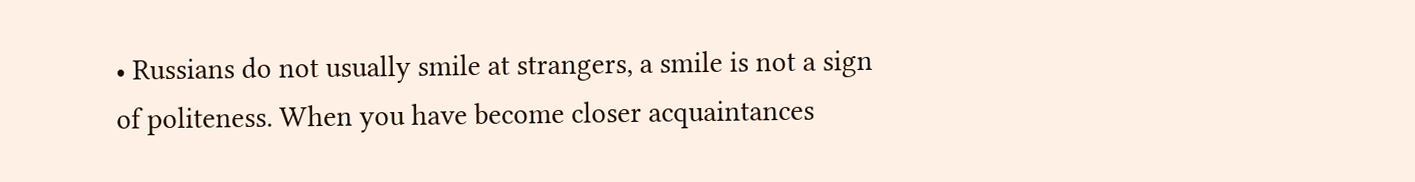• Russians do not usually smile at strangers, a smile is not a sign of politeness. When you have become closer acquaintances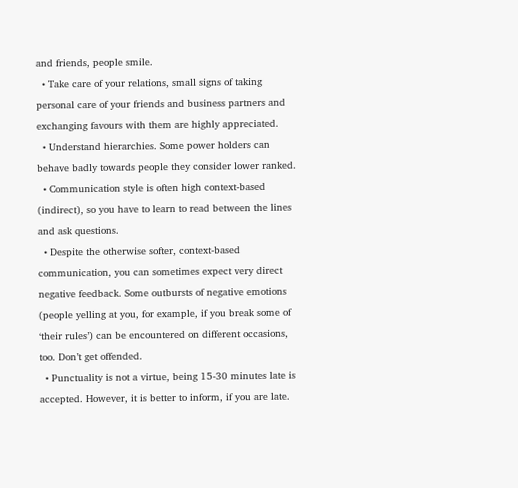and friends, people smile.
  • Take care of your relations, small signs of taking personal care of your friends and business partners and exchanging favours with them are highly appreciated.
  • Understand hierarchies. Some power holders can behave badly towards people they consider lower ranked.
  • Communication style is often high context-based (indirect), so you have to learn to read between the lines and ask questions.
  • Despite the otherwise softer, context-based communication, you can sometimes expect very direct negative feedback. Some outbursts of negative emotions (people yelling at you, for example, if you break some of ‘their rules’) can be encountered on different occasions, too. Don’t get offended.
  • Punctuality is not a virtue, being 15-30 minutes late is accepted. However, it is better to inform, if you are late.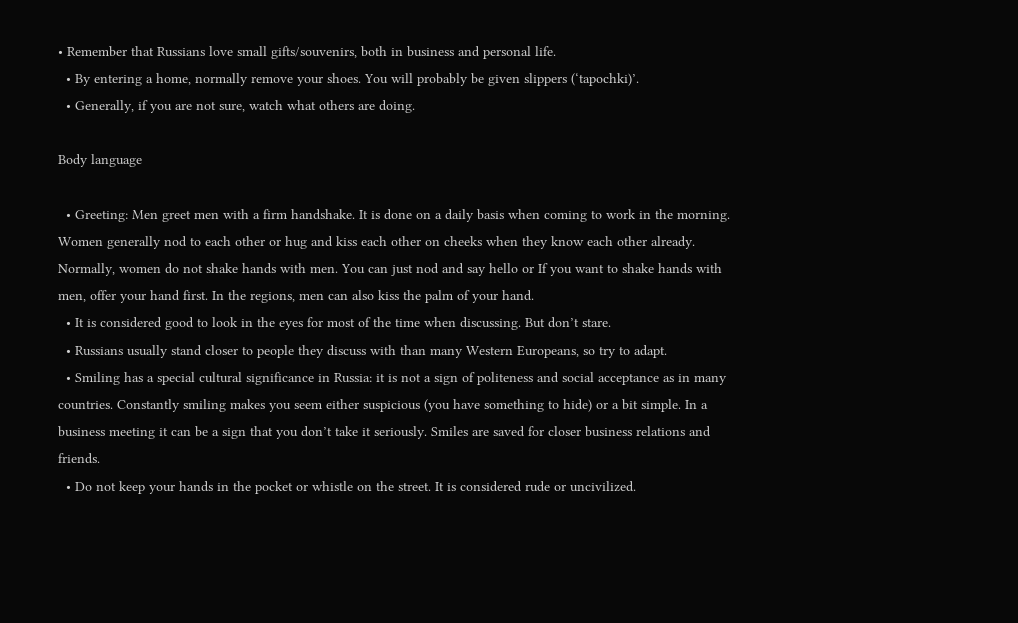• Remember that Russians love small gifts/souvenirs, both in business and personal life.
  • By entering a home, normally remove your shoes. You will probably be given slippers (‘tapochki)’.
  • Generally, if you are not sure, watch what others are doing.

Body language

  • Greeting: Men greet men with a firm handshake. It is done on a daily basis when coming to work in the morning. Women generally nod to each other or hug and kiss each other on cheeks when they know each other already. Normally, women do not shake hands with men. You can just nod and say hello or If you want to shake hands with men, offer your hand first. In the regions, men can also kiss the palm of your hand.
  • It is considered good to look in the eyes for most of the time when discussing. But don’t stare.
  • Russians usually stand closer to people they discuss with than many Western Europeans, so try to adapt.
  • Smiling has a special cultural significance in Russia: it is not a sign of politeness and social acceptance as in many countries. Constantly smiling makes you seem either suspicious (you have something to hide) or a bit simple. In a business meeting it can be a sign that you don’t take it seriously. Smiles are saved for closer business relations and friends.
  • Do not keep your hands in the pocket or whistle on the street. It is considered rude or uncivilized.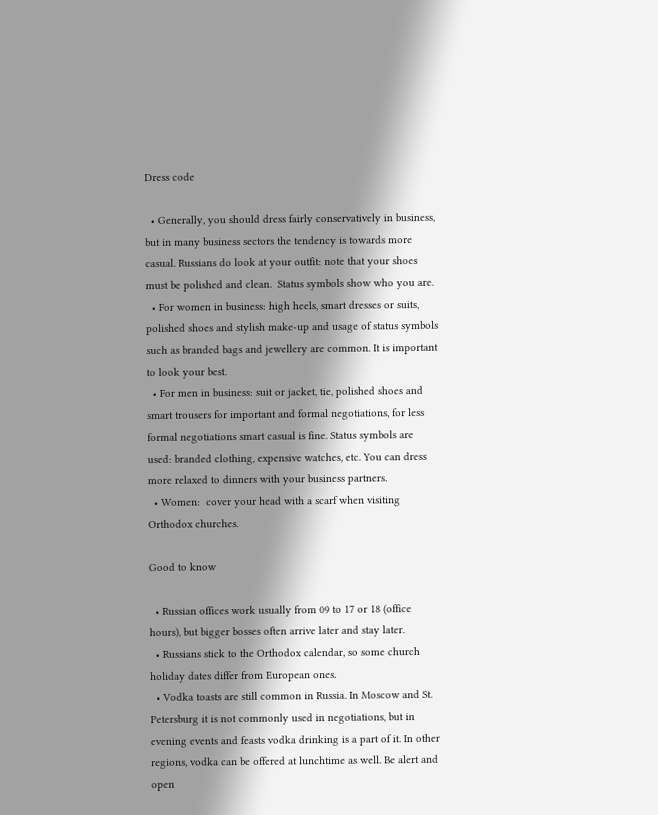Dress code

  • Generally, you should dress fairly conservatively in business, but in many business sectors the tendency is towards more casual. Russians do look at your outfit: note that your shoes must be polished and clean.  Status symbols show who you are.
  • For women in business: high heels, smart dresses or suits, polished shoes and stylish make-up and usage of status symbols such as branded bags and jewellery are common. It is important to look your best.
  • For men in business: suit or jacket, tie, polished shoes and smart trousers for important and formal negotiations, for less formal negotiations smart casual is fine. Status symbols are used: branded clothing, expensive watches, etc. You can dress more relaxed to dinners with your business partners.
  • Women:  cover your head with a scarf when visiting Orthodox churches.

Good to know

  • Russian offices work usually from 09 to 17 or 18 (office hours), but bigger bosses often arrive later and stay later.
  • Russians stick to the Orthodox calendar, so some church holiday dates differ from European ones.
  • Vodka toasts are still common in Russia. In Moscow and St. Petersburg it is not commonly used in negotiations, but in evening events and feasts vodka drinking is a part of it. In other regions, vodka can be offered at lunchtime as well. Be alert and open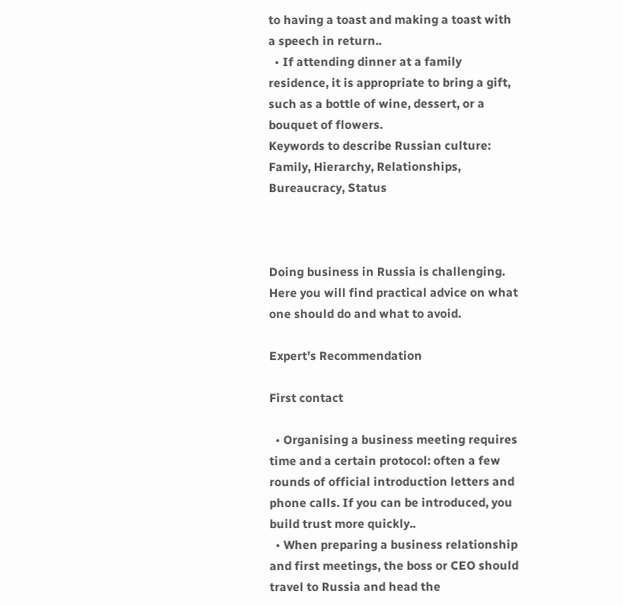to having a toast and making a toast with a speech in return..
  • If attending dinner at a family residence, it is appropriate to bring a gift, such as a bottle of wine, dessert, or a bouquet of flowers.
Keywords to describe Russian culture:
Family, Hierarchy, Relationships, Bureaucracy, Status



Doing business in Russia is challenging. Here you will find practical advice on what one should do and what to avoid.

Expert’s Recommendation

First contact

  • Organising a business meeting requires time and a certain protocol: often a few rounds of official introduction letters and phone calls. If you can be introduced, you build trust more quickly..
  • When preparing a business relationship and first meetings, the boss or CEO should travel to Russia and head the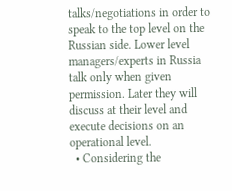talks/negotiations in order to speak to the top level on the Russian side. Lower level managers/experts in Russia talk only when given permission. Later they will discuss at their level and execute decisions on an operational level.
  • Considering the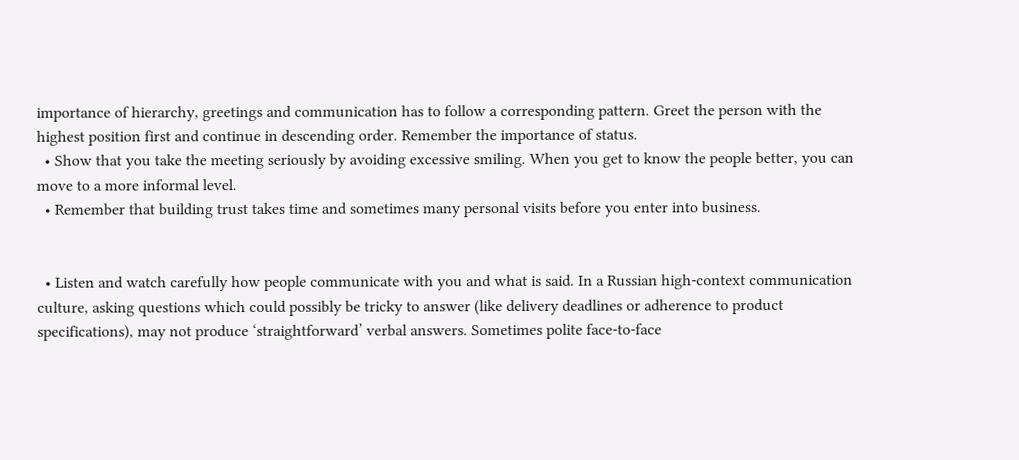importance of hierarchy, greetings and communication has to follow a corresponding pattern. Greet the person with the highest position first and continue in descending order. Remember the importance of status.
  • Show that you take the meeting seriously by avoiding excessive smiling. When you get to know the people better, you can move to a more informal level.
  • Remember that building trust takes time and sometimes many personal visits before you enter into business.


  • Listen and watch carefully how people communicate with you and what is said. In a Russian high-context communication culture, asking questions which could possibly be tricky to answer (like delivery deadlines or adherence to product specifications), may not produce ‘straightforward’ verbal answers. Sometimes polite face-to-face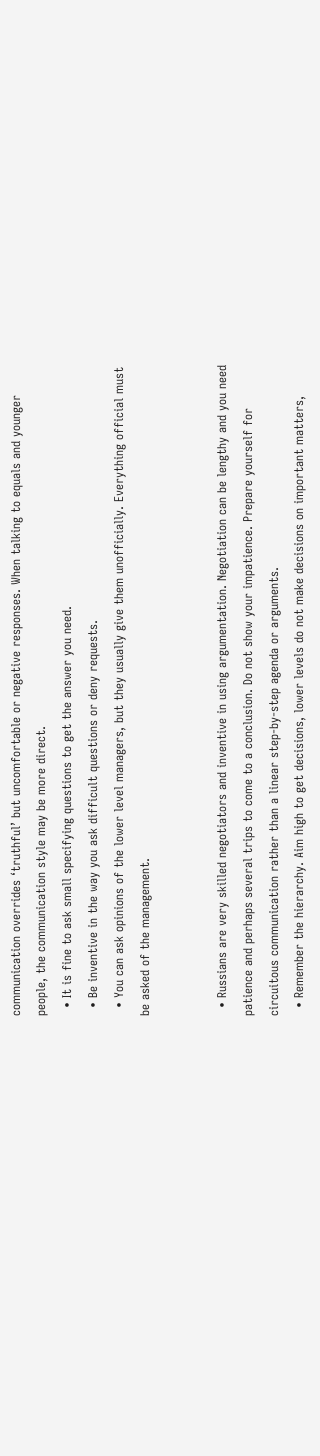communication overrides ‘truthful’ but uncomfortable or negative responses. When talking to equals and younger people, the communication style may be more direct.
  • It is fine to ask small specifying questions to get the answer you need.
  • Be inventive in the way you ask difficult questions or deny requests.
  • You can ask opinions of the lower level managers, but they usually give them unofficially. Everything official must be asked of the management.


  • Russians are very skilled negotiators and inventive in using argumentation. Negotiation can be lengthy and you need patience and perhaps several trips to come to a conclusion. Do not show your impatience. Prepare yourself for circuitous communication rather than a linear step-by-step agenda or arguments.
  • Remember the hierarchy. Aim high to get decisions, lower levels do not make decisions on important matters,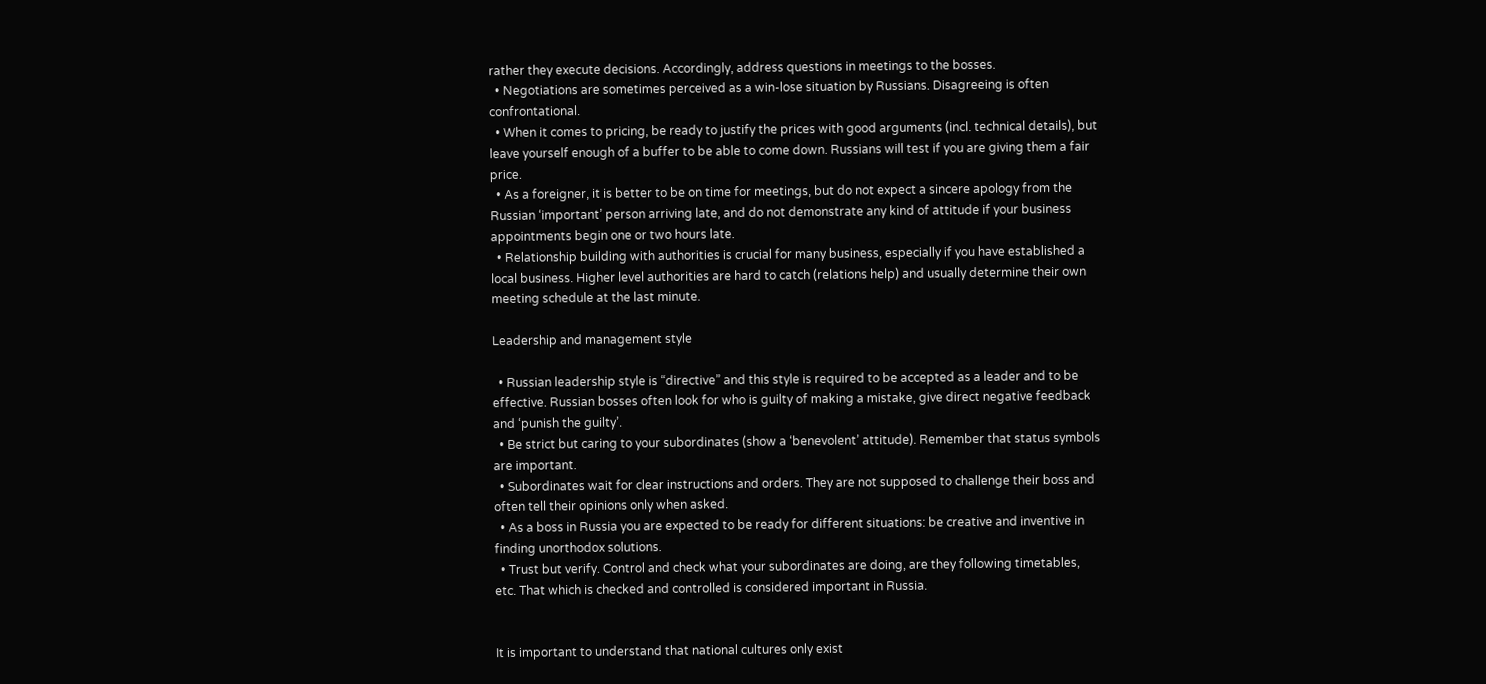rather they execute decisions. Accordingly, address questions in meetings to the bosses.
  • Negotiations are sometimes perceived as a win-lose situation by Russians. Disagreeing is often confrontational.
  • When it comes to pricing, be ready to justify the prices with good arguments (incl. technical details), but leave yourself enough of a buffer to be able to come down. Russians will test if you are giving them a fair price.
  • As a foreigner, it is better to be on time for meetings, but do not expect a sincere apology from the Russian ‘important’ person arriving late, and do not demonstrate any kind of attitude if your business appointments begin one or two hours late.
  • Relationship building with authorities is crucial for many business, especially if you have established a local business. Higher level authorities are hard to catch (relations help) and usually determine their own meeting schedule at the last minute.

Leadership and management style

  • Russian leadership style is “directive” and this style is required to be accepted as a leader and to be effective. Russian bosses often look for who is guilty of making a mistake, give direct negative feedback and ‘punish the guilty’.
  • Be strict but caring to your subordinates (show a ‘benevolent’ attitude). Remember that status symbols are important.
  • Subordinates wait for clear instructions and orders. They are not supposed to challenge their boss and often tell their opinions only when asked.
  • As a boss in Russia you are expected to be ready for different situations: be creative and inventive in finding unorthodox solutions.
  • Trust but verify. Control and check what your subordinates are doing, are they following timetables, etc. That which is checked and controlled is considered important in Russia.


It is important to understand that national cultures only exist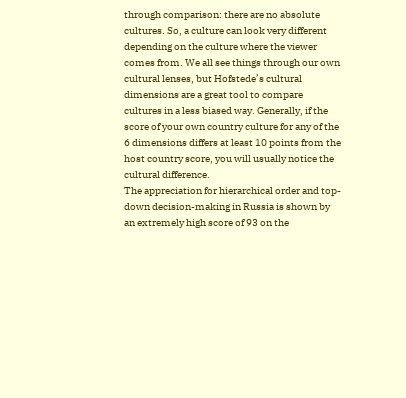through comparison: there are no absolute cultures. So, a culture can look very different depending on the culture where the viewer comes from. We all see things through our own cultural lenses, but Hofstede’s cultural dimensions are a great tool to compare cultures in a less biased way. Generally, if the score of your own country culture for any of the 6 dimensions differs at least 10 points from the host country score, you will usually notice the cultural difference.
The appreciation for hierarchical order and top-down decision-making in Russia is shown by an extremely high score of 93 on the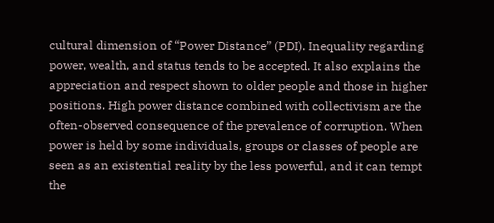cultural dimension of “Power Distance” (PDI). Inequality regarding power, wealth, and status tends to be accepted. It also explains the appreciation and respect shown to older people and those in higher positions. High power distance combined with collectivism are the often-observed consequence of the prevalence of corruption. When power is held by some individuals, groups or classes of people are seen as an existential reality by the less powerful, and it can tempt the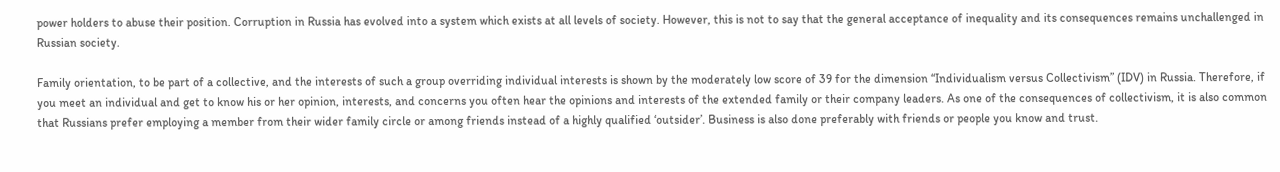power holders to abuse their position. Corruption in Russia has evolved into a system which exists at all levels of society. However, this is not to say that the general acceptance of inequality and its consequences remains unchallenged in Russian society.

Family orientation, to be part of a collective, and the interests of such a group overriding individual interests is shown by the moderately low score of 39 for the dimension “Individualism versus Collectivism” (IDV) in Russia. Therefore, if you meet an individual and get to know his or her opinion, interests, and concerns you often hear the opinions and interests of the extended family or their company leaders. As one of the consequences of collectivism, it is also common that Russians prefer employing a member from their wider family circle or among friends instead of a highly qualified ‘outsider’. Business is also done preferably with friends or people you know and trust.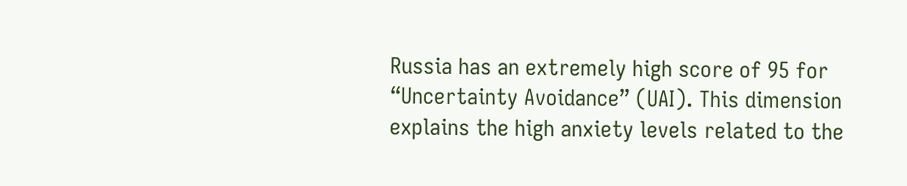Russia has an extremely high score of 95 for “Uncertainty Avoidance” (UAI). This dimension explains the high anxiety levels related to the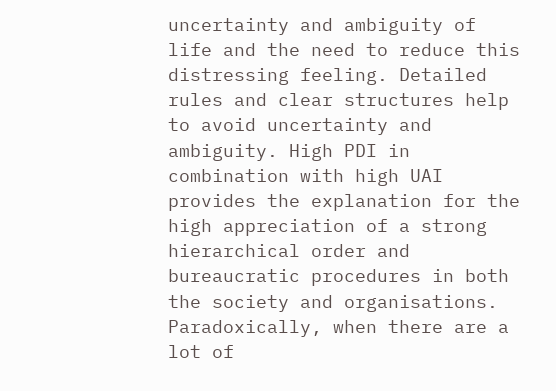uncertainty and ambiguity of life and the need to reduce this distressing feeling. Detailed rules and clear structures help to avoid uncertainty and ambiguity. High PDI in combination with high UAI provides the explanation for the high appreciation of a strong hierarchical order and bureaucratic procedures in both the society and organisations. Paradoxically, when there are a lot of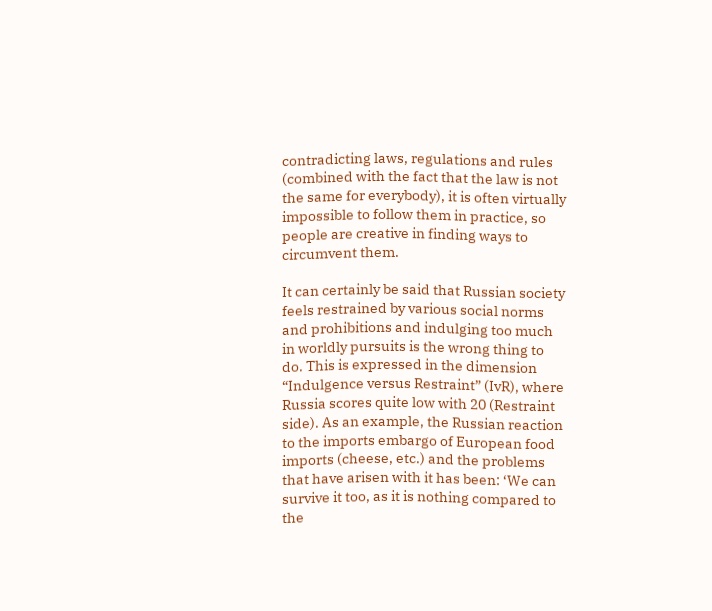contradicting laws, regulations and rules (combined with the fact that the law is not the same for everybody), it is often virtually impossible to follow them in practice, so people are creative in finding ways to circumvent them.

It can certainly be said that Russian society feels restrained by various social norms and prohibitions and indulging too much in worldly pursuits is the wrong thing to do. This is expressed in the dimension “Indulgence versus Restraint” (IvR), where Russia scores quite low with 20 (Restraint side). As an example, the Russian reaction to the imports embargo of European food imports (cheese, etc.) and the problems that have arisen with it has been: ‘We can survive it too, as it is nothing compared to the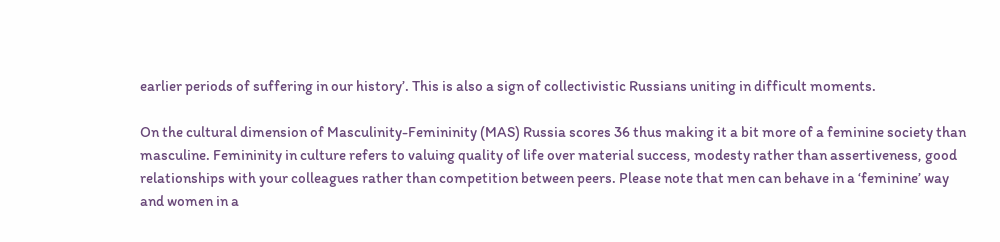earlier periods of suffering in our history’. This is also a sign of collectivistic Russians uniting in difficult moments.

On the cultural dimension of Masculinity-Femininity (MAS) Russia scores 36 thus making it a bit more of a feminine society than masculine. Femininity in culture refers to valuing quality of life over material success, modesty rather than assertiveness, good relationships with your colleagues rather than competition between peers. Please note that men can behave in a ‘feminine’ way and women in a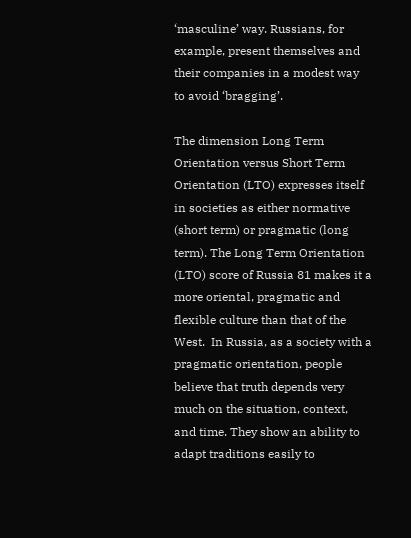‘masculine’ way. Russians, for example, present themselves and their companies in a modest way to avoid ‘bragging’.

The dimension Long Term Orientation versus Short Term Orientation (LTO) expresses itself in societies as either normative (short term) or pragmatic (long term). The Long Term Orientation (LTO) score of Russia 81 makes it a more oriental, pragmatic and flexible culture than that of the West.  In Russia, as a society with a pragmatic orientation, people believe that truth depends very much on the situation, context, and time. They show an ability to adapt traditions easily to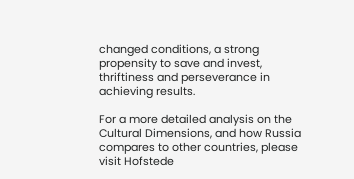changed conditions, a strong propensity to save and invest, thriftiness and perseverance in achieving results.

For a more detailed analysis on the Cultural Dimensions, and how Russia compares to other countries, please visit Hofstede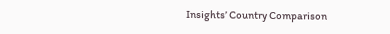Insights’ Country Comparison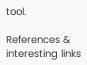tool.

References & interesting links